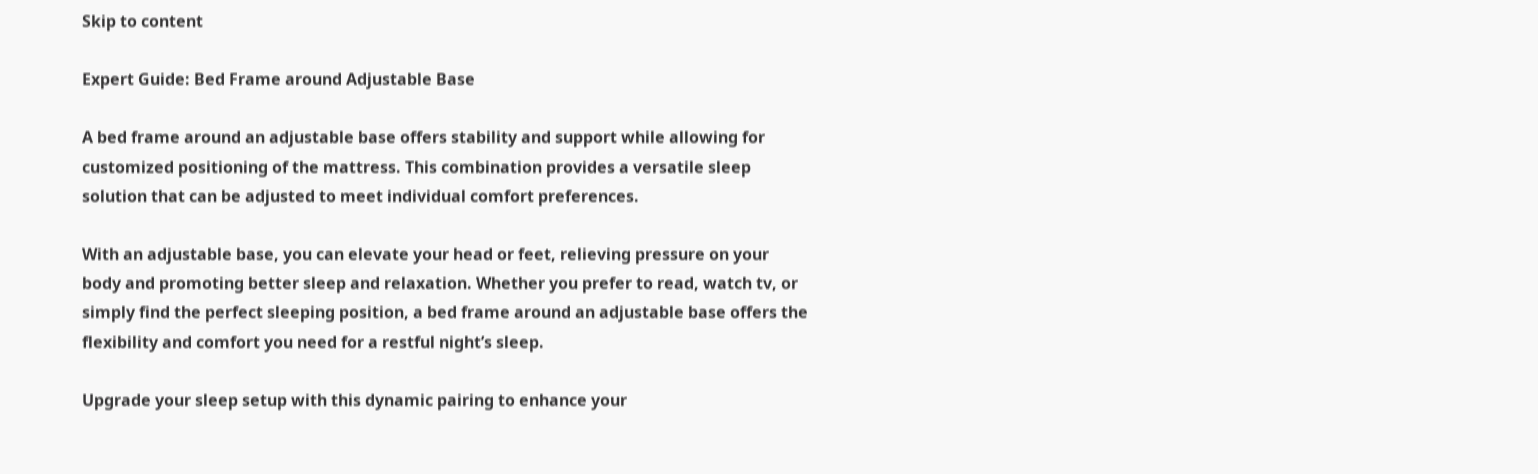Skip to content

Expert Guide: Bed Frame around Adjustable Base

A bed frame around an adjustable base offers stability and support while allowing for customized positioning of the mattress. This combination provides a versatile sleep solution that can be adjusted to meet individual comfort preferences.

With an adjustable base, you can elevate your head or feet, relieving pressure on your body and promoting better sleep and relaxation. Whether you prefer to read, watch tv, or simply find the perfect sleeping position, a bed frame around an adjustable base offers the flexibility and comfort you need for a restful night’s sleep.

Upgrade your sleep setup with this dynamic pairing to enhance your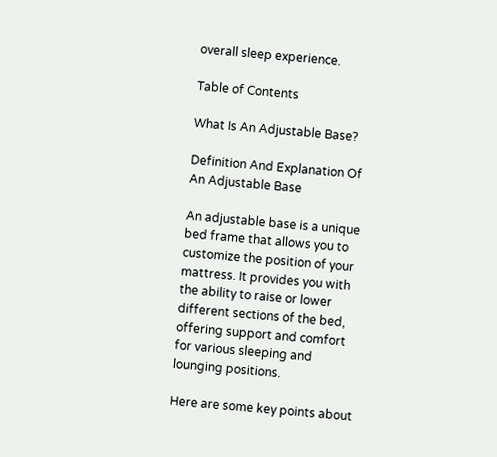overall sleep experience.

Table of Contents

What Is An Adjustable Base?

Definition And Explanation Of An Adjustable Base

An adjustable base is a unique bed frame that allows you to customize the position of your mattress. It provides you with the ability to raise or lower different sections of the bed, offering support and comfort for various sleeping and lounging positions.

Here are some key points about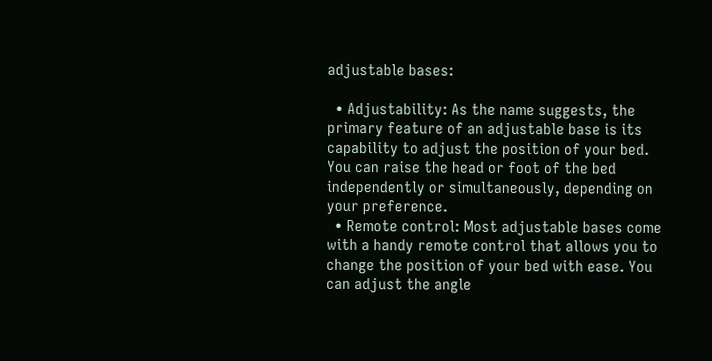adjustable bases:

  • Adjustability: As the name suggests, the primary feature of an adjustable base is its capability to adjust the position of your bed. You can raise the head or foot of the bed independently or simultaneously, depending on your preference.
  • Remote control: Most adjustable bases come with a handy remote control that allows you to change the position of your bed with ease. You can adjust the angle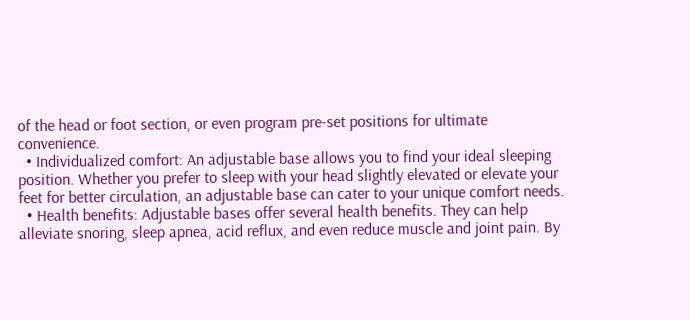of the head or foot section, or even program pre-set positions for ultimate convenience.
  • Individualized comfort: An adjustable base allows you to find your ideal sleeping position. Whether you prefer to sleep with your head slightly elevated or elevate your feet for better circulation, an adjustable base can cater to your unique comfort needs.
  • Health benefits: Adjustable bases offer several health benefits. They can help alleviate snoring, sleep apnea, acid reflux, and even reduce muscle and joint pain. By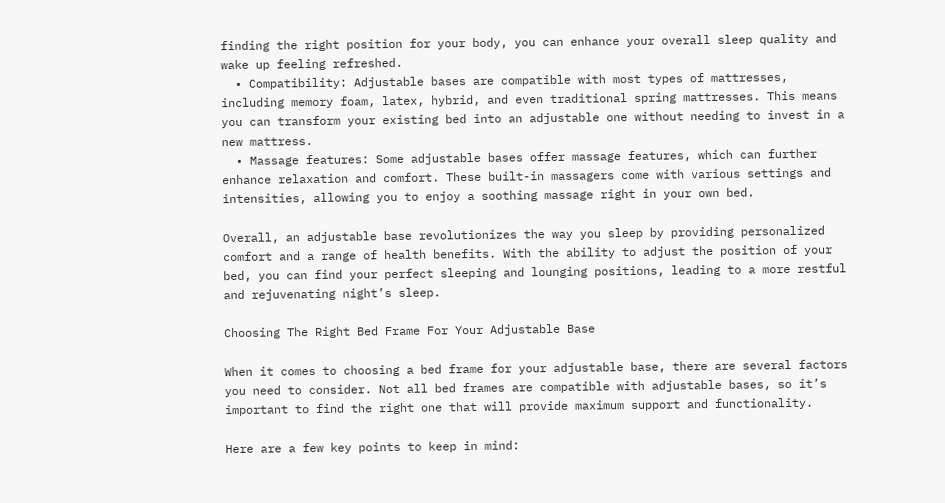finding the right position for your body, you can enhance your overall sleep quality and wake up feeling refreshed.
  • Compatibility: Adjustable bases are compatible with most types of mattresses, including memory foam, latex, hybrid, and even traditional spring mattresses. This means you can transform your existing bed into an adjustable one without needing to invest in a new mattress.
  • Massage features: Some adjustable bases offer massage features, which can further enhance relaxation and comfort. These built-in massagers come with various settings and intensities, allowing you to enjoy a soothing massage right in your own bed.

Overall, an adjustable base revolutionizes the way you sleep by providing personalized comfort and a range of health benefits. With the ability to adjust the position of your bed, you can find your perfect sleeping and lounging positions, leading to a more restful and rejuvenating night’s sleep.

Choosing The Right Bed Frame For Your Adjustable Base

When it comes to choosing a bed frame for your adjustable base, there are several factors you need to consider. Not all bed frames are compatible with adjustable bases, so it’s important to find the right one that will provide maximum support and functionality.

Here are a few key points to keep in mind: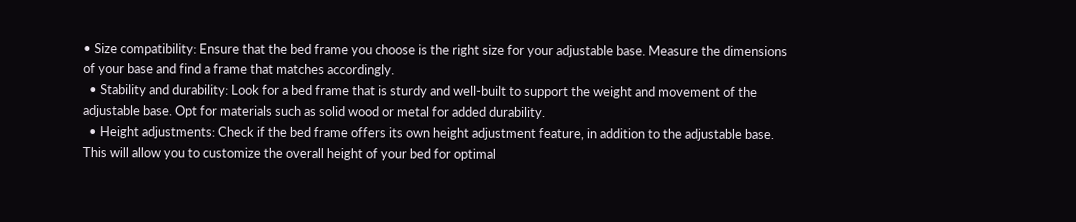• Size compatibility: Ensure that the bed frame you choose is the right size for your adjustable base. Measure the dimensions of your base and find a frame that matches accordingly.
  • Stability and durability: Look for a bed frame that is sturdy and well-built to support the weight and movement of the adjustable base. Opt for materials such as solid wood or metal for added durability.
  • Height adjustments: Check if the bed frame offers its own height adjustment feature, in addition to the adjustable base. This will allow you to customize the overall height of your bed for optimal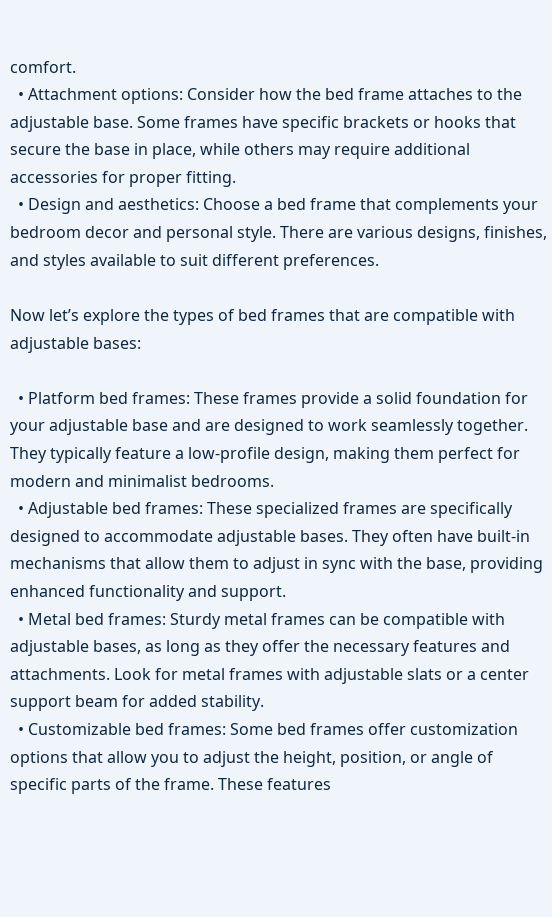comfort.
  • Attachment options: Consider how the bed frame attaches to the adjustable base. Some frames have specific brackets or hooks that secure the base in place, while others may require additional accessories for proper fitting.
  • Design and aesthetics: Choose a bed frame that complements your bedroom decor and personal style. There are various designs, finishes, and styles available to suit different preferences.

Now let’s explore the types of bed frames that are compatible with adjustable bases:

  • Platform bed frames: These frames provide a solid foundation for your adjustable base and are designed to work seamlessly together. They typically feature a low-profile design, making them perfect for modern and minimalist bedrooms.
  • Adjustable bed frames: These specialized frames are specifically designed to accommodate adjustable bases. They often have built-in mechanisms that allow them to adjust in sync with the base, providing enhanced functionality and support.
  • Metal bed frames: Sturdy metal frames can be compatible with adjustable bases, as long as they offer the necessary features and attachments. Look for metal frames with adjustable slats or a center support beam for added stability.
  • Customizable bed frames: Some bed frames offer customization options that allow you to adjust the height, position, or angle of specific parts of the frame. These features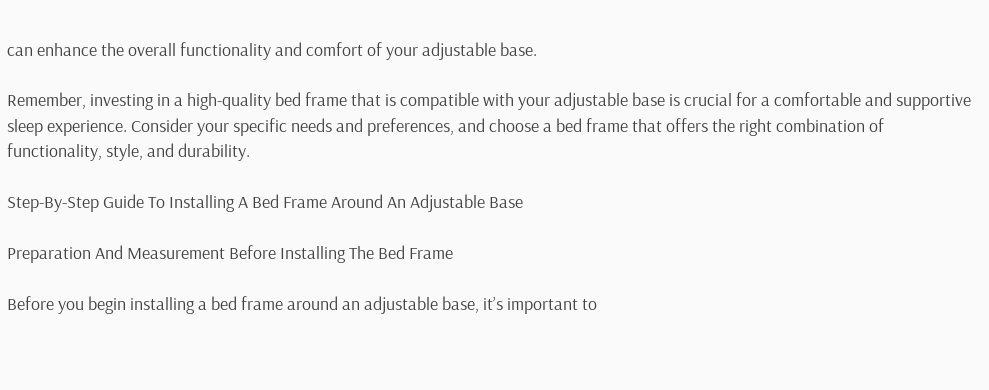can enhance the overall functionality and comfort of your adjustable base.

Remember, investing in a high-quality bed frame that is compatible with your adjustable base is crucial for a comfortable and supportive sleep experience. Consider your specific needs and preferences, and choose a bed frame that offers the right combination of functionality, style, and durability.

Step-By-Step Guide To Installing A Bed Frame Around An Adjustable Base

Preparation And Measurement Before Installing The Bed Frame

Before you begin installing a bed frame around an adjustable base, it’s important to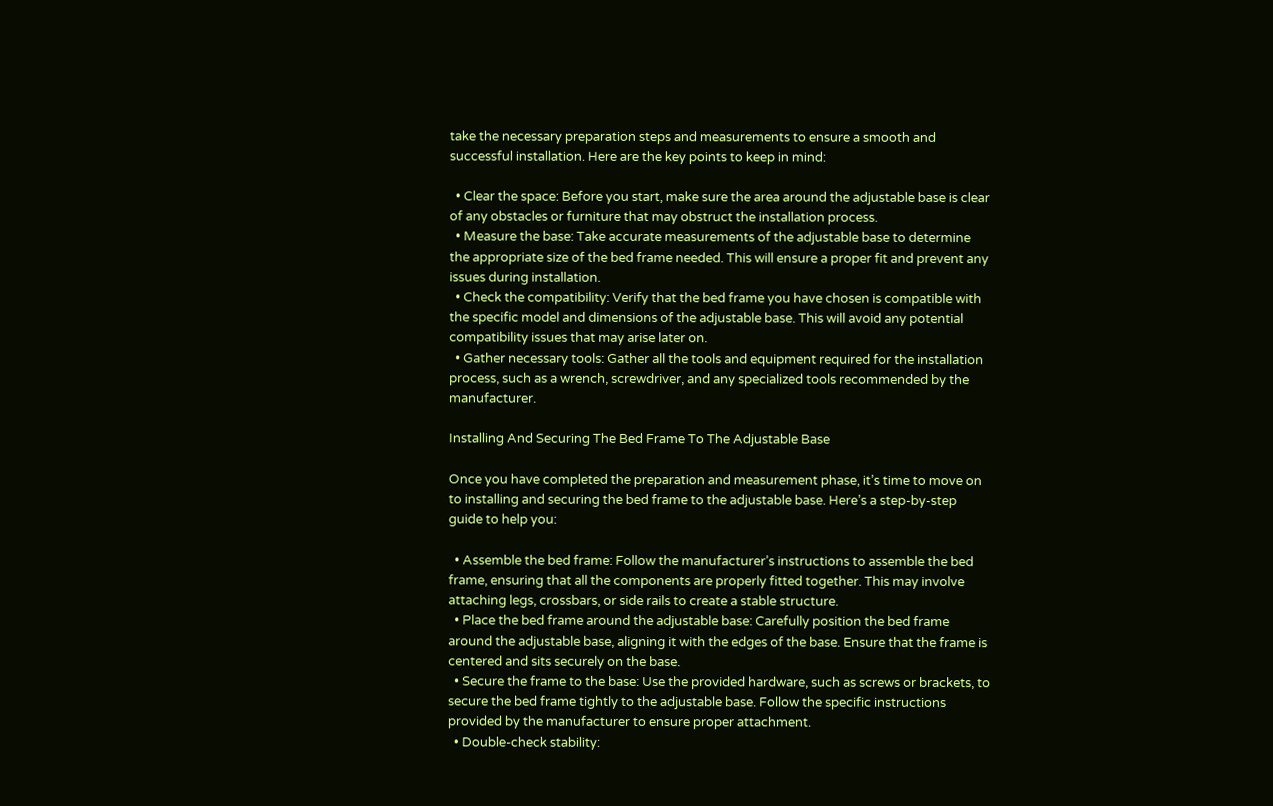take the necessary preparation steps and measurements to ensure a smooth and successful installation. Here are the key points to keep in mind:

  • Clear the space: Before you start, make sure the area around the adjustable base is clear of any obstacles or furniture that may obstruct the installation process.
  • Measure the base: Take accurate measurements of the adjustable base to determine the appropriate size of the bed frame needed. This will ensure a proper fit and prevent any issues during installation.
  • Check the compatibility: Verify that the bed frame you have chosen is compatible with the specific model and dimensions of the adjustable base. This will avoid any potential compatibility issues that may arise later on.
  • Gather necessary tools: Gather all the tools and equipment required for the installation process, such as a wrench, screwdriver, and any specialized tools recommended by the manufacturer.

Installing And Securing The Bed Frame To The Adjustable Base

Once you have completed the preparation and measurement phase, it’s time to move on to installing and securing the bed frame to the adjustable base. Here’s a step-by-step guide to help you:

  • Assemble the bed frame: Follow the manufacturer’s instructions to assemble the bed frame, ensuring that all the components are properly fitted together. This may involve attaching legs, crossbars, or side rails to create a stable structure.
  • Place the bed frame around the adjustable base: Carefully position the bed frame around the adjustable base, aligning it with the edges of the base. Ensure that the frame is centered and sits securely on the base.
  • Secure the frame to the base: Use the provided hardware, such as screws or brackets, to secure the bed frame tightly to the adjustable base. Follow the specific instructions provided by the manufacturer to ensure proper attachment.
  • Double-check stability: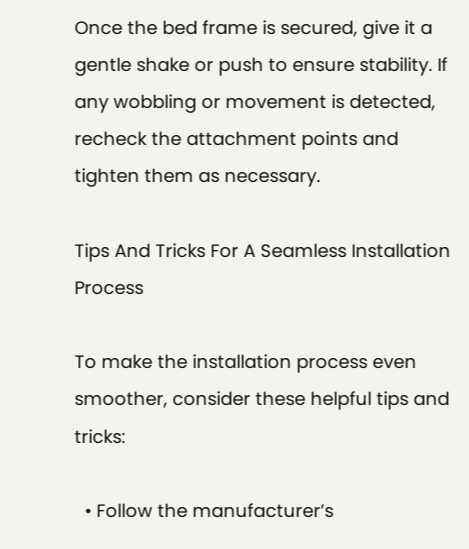Once the bed frame is secured, give it a gentle shake or push to ensure stability. If any wobbling or movement is detected, recheck the attachment points and tighten them as necessary.

Tips And Tricks For A Seamless Installation Process

To make the installation process even smoother, consider these helpful tips and tricks:

  • Follow the manufacturer’s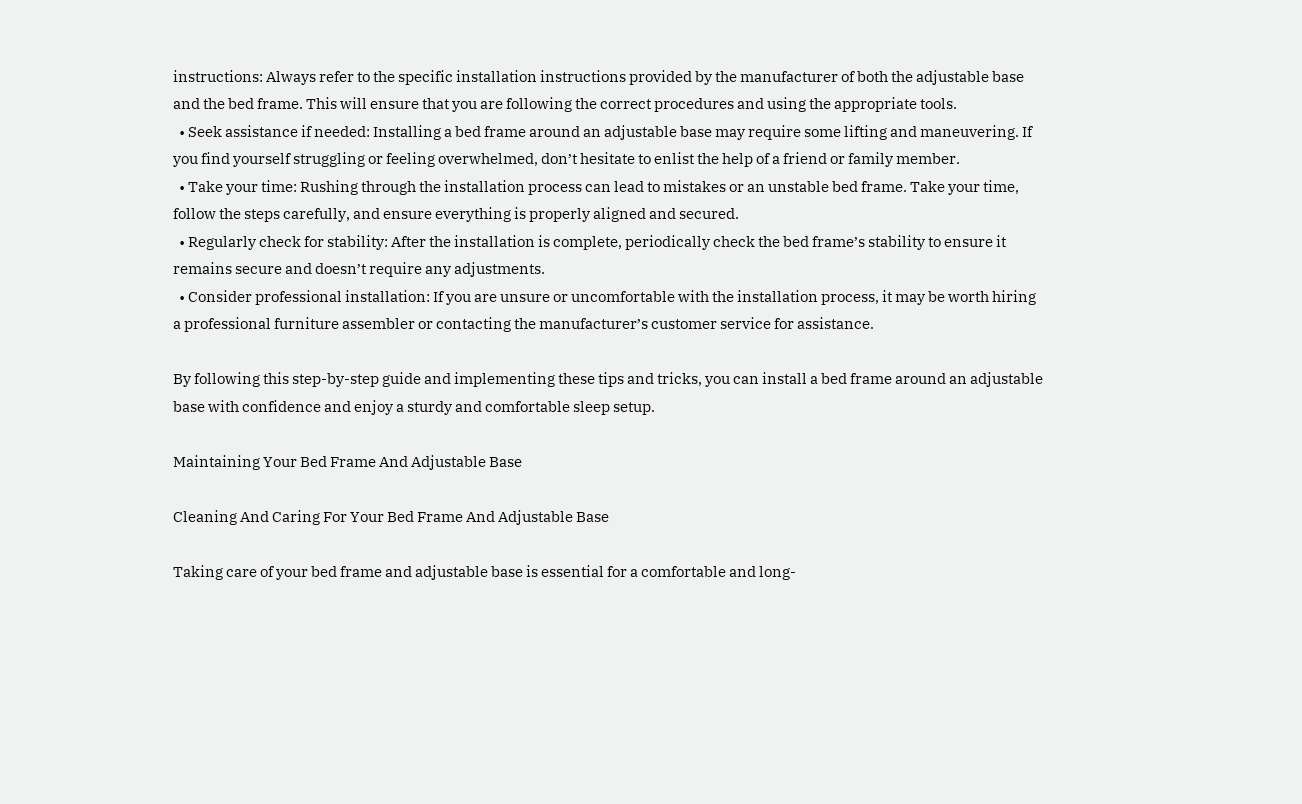instructions: Always refer to the specific installation instructions provided by the manufacturer of both the adjustable base and the bed frame. This will ensure that you are following the correct procedures and using the appropriate tools.
  • Seek assistance if needed: Installing a bed frame around an adjustable base may require some lifting and maneuvering. If you find yourself struggling or feeling overwhelmed, don’t hesitate to enlist the help of a friend or family member.
  • Take your time: Rushing through the installation process can lead to mistakes or an unstable bed frame. Take your time, follow the steps carefully, and ensure everything is properly aligned and secured.
  • Regularly check for stability: After the installation is complete, periodically check the bed frame’s stability to ensure it remains secure and doesn’t require any adjustments.
  • Consider professional installation: If you are unsure or uncomfortable with the installation process, it may be worth hiring a professional furniture assembler or contacting the manufacturer’s customer service for assistance.

By following this step-by-step guide and implementing these tips and tricks, you can install a bed frame around an adjustable base with confidence and enjoy a sturdy and comfortable sleep setup.

Maintaining Your Bed Frame And Adjustable Base

Cleaning And Caring For Your Bed Frame And Adjustable Base

Taking care of your bed frame and adjustable base is essential for a comfortable and long-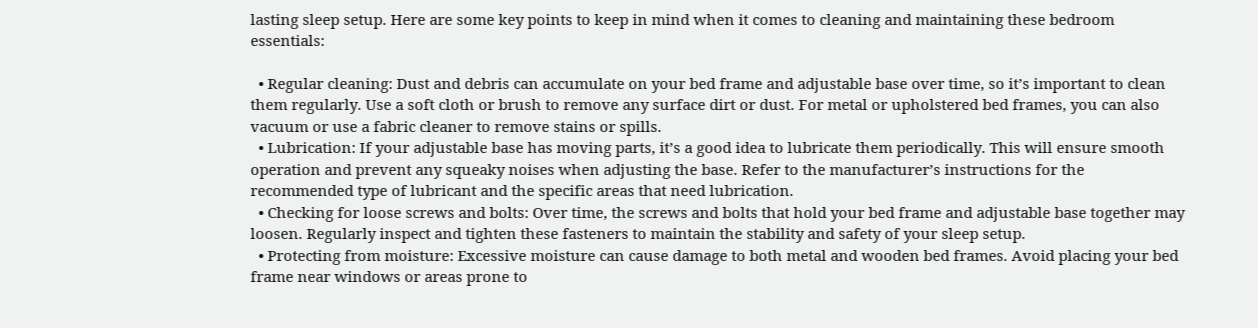lasting sleep setup. Here are some key points to keep in mind when it comes to cleaning and maintaining these bedroom essentials:

  • Regular cleaning: Dust and debris can accumulate on your bed frame and adjustable base over time, so it’s important to clean them regularly. Use a soft cloth or brush to remove any surface dirt or dust. For metal or upholstered bed frames, you can also vacuum or use a fabric cleaner to remove stains or spills.
  • Lubrication: If your adjustable base has moving parts, it’s a good idea to lubricate them periodically. This will ensure smooth operation and prevent any squeaky noises when adjusting the base. Refer to the manufacturer’s instructions for the recommended type of lubricant and the specific areas that need lubrication.
  • Checking for loose screws and bolts: Over time, the screws and bolts that hold your bed frame and adjustable base together may loosen. Regularly inspect and tighten these fasteners to maintain the stability and safety of your sleep setup.
  • Protecting from moisture: Excessive moisture can cause damage to both metal and wooden bed frames. Avoid placing your bed frame near windows or areas prone to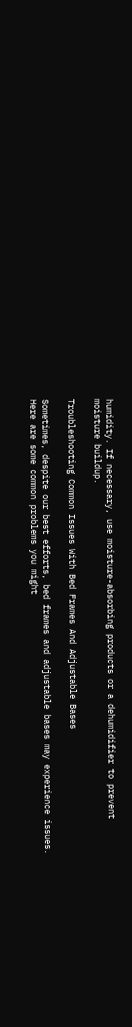humidity. If necessary, use moisture-absorbing products or a dehumidifier to prevent moisture buildup.

Troubleshooting Common Issues With Bed Frames And Adjustable Bases

Sometimes, despite our best efforts, bed frames and adjustable bases may experience issues. Here are some common problems you might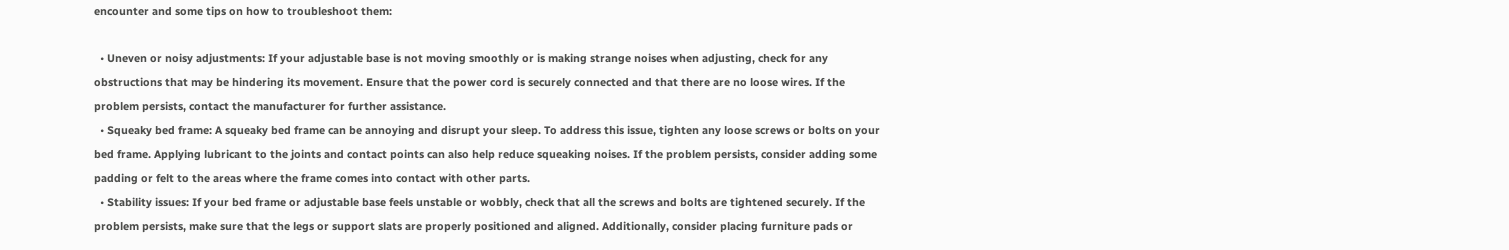encounter and some tips on how to troubleshoot them:

  • Uneven or noisy adjustments: If your adjustable base is not moving smoothly or is making strange noises when adjusting, check for any obstructions that may be hindering its movement. Ensure that the power cord is securely connected and that there are no loose wires. If the problem persists, contact the manufacturer for further assistance.
  • Squeaky bed frame: A squeaky bed frame can be annoying and disrupt your sleep. To address this issue, tighten any loose screws or bolts on your bed frame. Applying lubricant to the joints and contact points can also help reduce squeaking noises. If the problem persists, consider adding some padding or felt to the areas where the frame comes into contact with other parts.
  • Stability issues: If your bed frame or adjustable base feels unstable or wobbly, check that all the screws and bolts are tightened securely. If the problem persists, make sure that the legs or support slats are properly positioned and aligned. Additionally, consider placing furniture pads or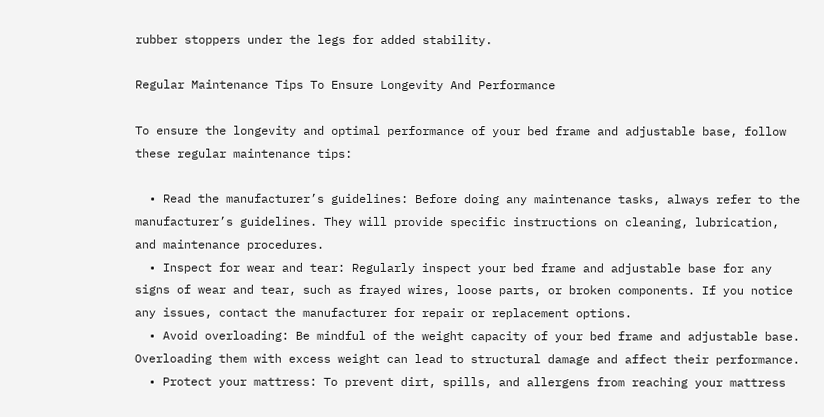rubber stoppers under the legs for added stability.

Regular Maintenance Tips To Ensure Longevity And Performance

To ensure the longevity and optimal performance of your bed frame and adjustable base, follow these regular maintenance tips:

  • Read the manufacturer’s guidelines: Before doing any maintenance tasks, always refer to the manufacturer’s guidelines. They will provide specific instructions on cleaning, lubrication, and maintenance procedures.
  • Inspect for wear and tear: Regularly inspect your bed frame and adjustable base for any signs of wear and tear, such as frayed wires, loose parts, or broken components. If you notice any issues, contact the manufacturer for repair or replacement options.
  • Avoid overloading: Be mindful of the weight capacity of your bed frame and adjustable base. Overloading them with excess weight can lead to structural damage and affect their performance.
  • Protect your mattress: To prevent dirt, spills, and allergens from reaching your mattress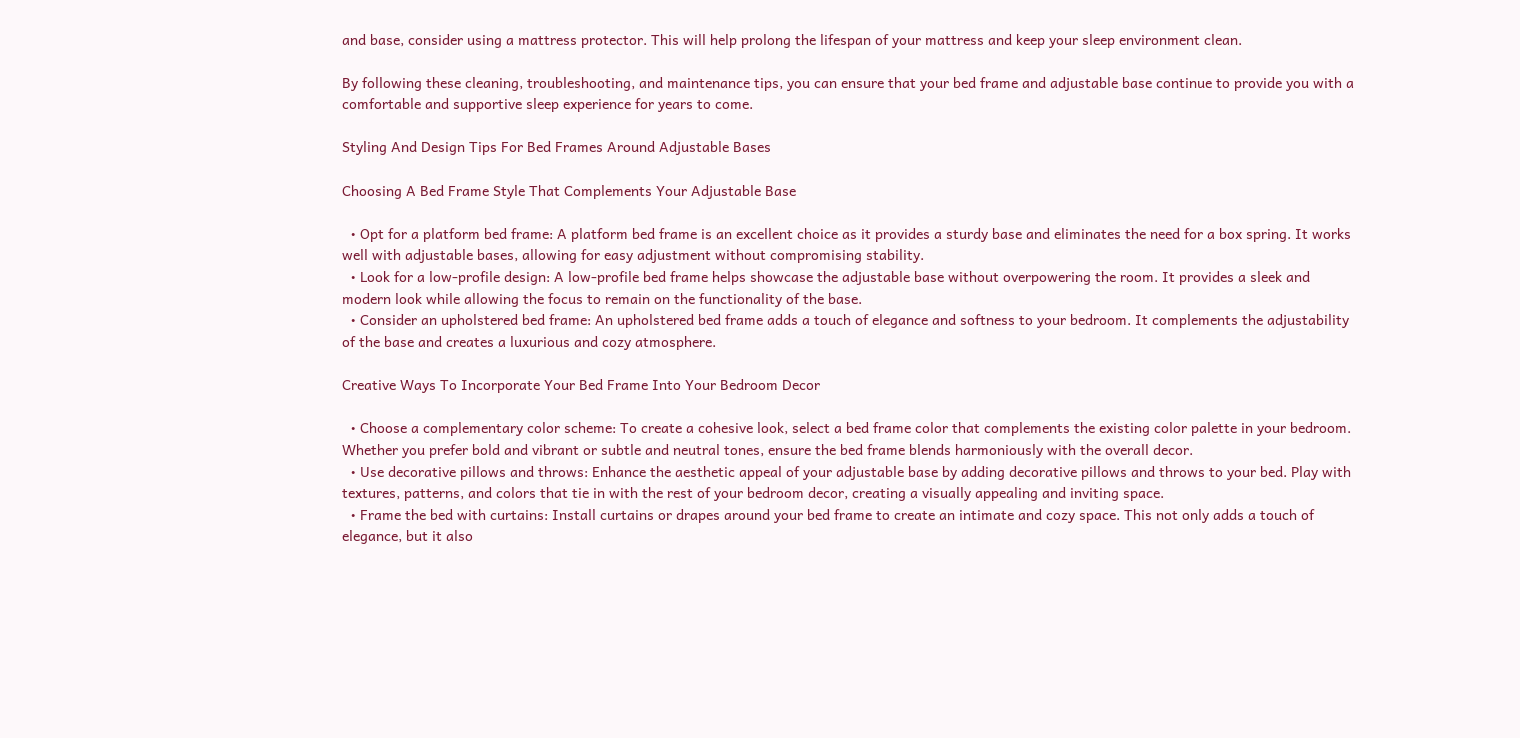and base, consider using a mattress protector. This will help prolong the lifespan of your mattress and keep your sleep environment clean.

By following these cleaning, troubleshooting, and maintenance tips, you can ensure that your bed frame and adjustable base continue to provide you with a comfortable and supportive sleep experience for years to come.

Styling And Design Tips For Bed Frames Around Adjustable Bases

Choosing A Bed Frame Style That Complements Your Adjustable Base

  • Opt for a platform bed frame: A platform bed frame is an excellent choice as it provides a sturdy base and eliminates the need for a box spring. It works well with adjustable bases, allowing for easy adjustment without compromising stability.
  • Look for a low-profile design: A low-profile bed frame helps showcase the adjustable base without overpowering the room. It provides a sleek and modern look while allowing the focus to remain on the functionality of the base.
  • Consider an upholstered bed frame: An upholstered bed frame adds a touch of elegance and softness to your bedroom. It complements the adjustability of the base and creates a luxurious and cozy atmosphere.

Creative Ways To Incorporate Your Bed Frame Into Your Bedroom Decor

  • Choose a complementary color scheme: To create a cohesive look, select a bed frame color that complements the existing color palette in your bedroom. Whether you prefer bold and vibrant or subtle and neutral tones, ensure the bed frame blends harmoniously with the overall decor.
  • Use decorative pillows and throws: Enhance the aesthetic appeal of your adjustable base by adding decorative pillows and throws to your bed. Play with textures, patterns, and colors that tie in with the rest of your bedroom decor, creating a visually appealing and inviting space.
  • Frame the bed with curtains: Install curtains or drapes around your bed frame to create an intimate and cozy space. This not only adds a touch of elegance, but it also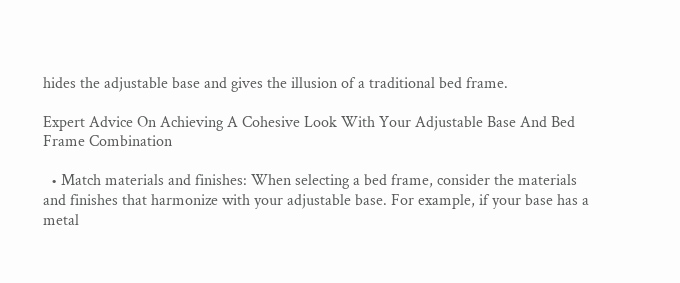hides the adjustable base and gives the illusion of a traditional bed frame.

Expert Advice On Achieving A Cohesive Look With Your Adjustable Base And Bed Frame Combination

  • Match materials and finishes: When selecting a bed frame, consider the materials and finishes that harmonize with your adjustable base. For example, if your base has a metal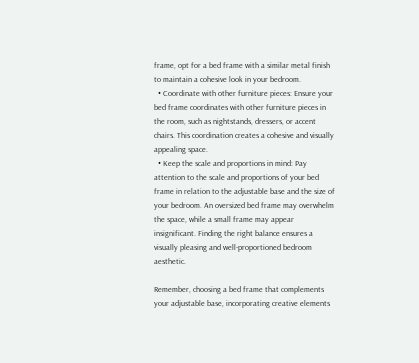frame, opt for a bed frame with a similar metal finish to maintain a cohesive look in your bedroom.
  • Coordinate with other furniture pieces: Ensure your bed frame coordinates with other furniture pieces in the room, such as nightstands, dressers, or accent chairs. This coordination creates a cohesive and visually appealing space.
  • Keep the scale and proportions in mind: Pay attention to the scale and proportions of your bed frame in relation to the adjustable base and the size of your bedroom. An oversized bed frame may overwhelm the space, while a small frame may appear insignificant. Finding the right balance ensures a visually pleasing and well-proportioned bedroom aesthetic.

Remember, choosing a bed frame that complements your adjustable base, incorporating creative elements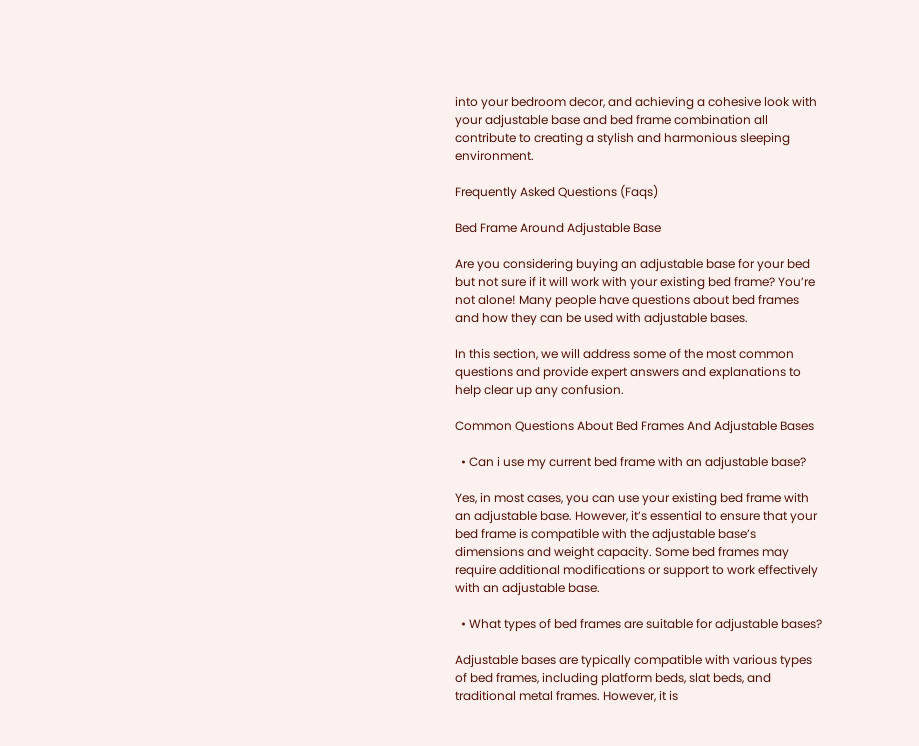into your bedroom decor, and achieving a cohesive look with your adjustable base and bed frame combination all contribute to creating a stylish and harmonious sleeping environment.

Frequently Asked Questions (Faqs)

Bed Frame Around Adjustable Base

Are you considering buying an adjustable base for your bed but not sure if it will work with your existing bed frame? You’re not alone! Many people have questions about bed frames and how they can be used with adjustable bases.

In this section, we will address some of the most common questions and provide expert answers and explanations to help clear up any confusion.

Common Questions About Bed Frames And Adjustable Bases

  • Can i use my current bed frame with an adjustable base?

Yes, in most cases, you can use your existing bed frame with an adjustable base. However, it’s essential to ensure that your bed frame is compatible with the adjustable base’s dimensions and weight capacity. Some bed frames may require additional modifications or support to work effectively with an adjustable base.

  • What types of bed frames are suitable for adjustable bases?

Adjustable bases are typically compatible with various types of bed frames, including platform beds, slat beds, and traditional metal frames. However, it is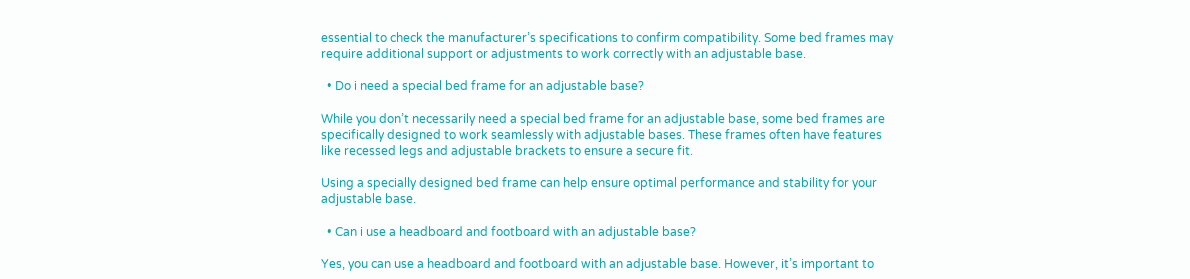essential to check the manufacturer’s specifications to confirm compatibility. Some bed frames may require additional support or adjustments to work correctly with an adjustable base.

  • Do i need a special bed frame for an adjustable base?

While you don’t necessarily need a special bed frame for an adjustable base, some bed frames are specifically designed to work seamlessly with adjustable bases. These frames often have features like recessed legs and adjustable brackets to ensure a secure fit.

Using a specially designed bed frame can help ensure optimal performance and stability for your adjustable base.

  • Can i use a headboard and footboard with an adjustable base?

Yes, you can use a headboard and footboard with an adjustable base. However, it’s important to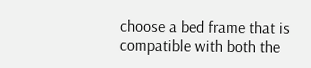choose a bed frame that is compatible with both the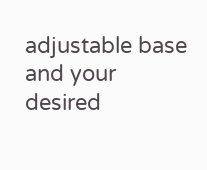adjustable base and your desired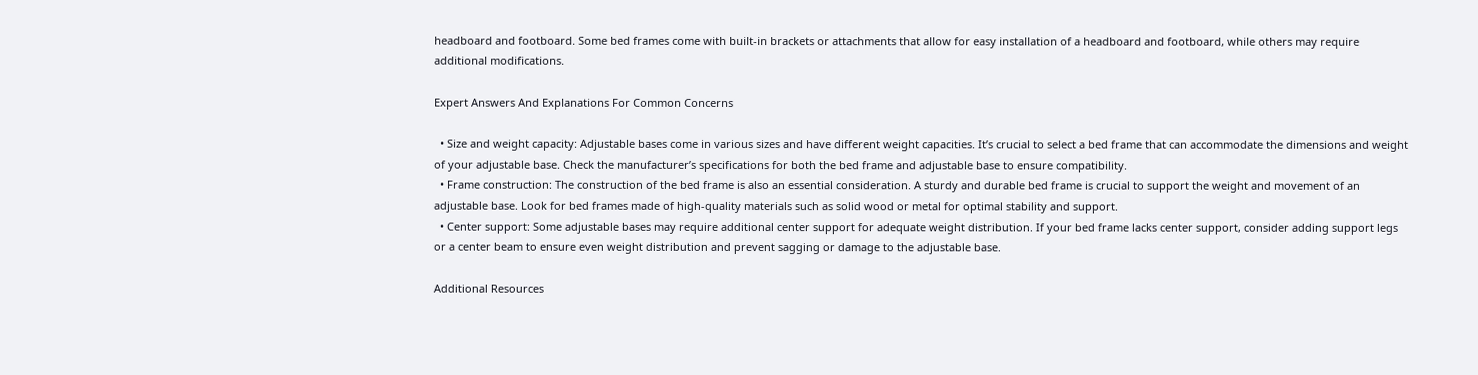headboard and footboard. Some bed frames come with built-in brackets or attachments that allow for easy installation of a headboard and footboard, while others may require additional modifications.

Expert Answers And Explanations For Common Concerns

  • Size and weight capacity: Adjustable bases come in various sizes and have different weight capacities. It’s crucial to select a bed frame that can accommodate the dimensions and weight of your adjustable base. Check the manufacturer’s specifications for both the bed frame and adjustable base to ensure compatibility.
  • Frame construction: The construction of the bed frame is also an essential consideration. A sturdy and durable bed frame is crucial to support the weight and movement of an adjustable base. Look for bed frames made of high-quality materials such as solid wood or metal for optimal stability and support.
  • Center support: Some adjustable bases may require additional center support for adequate weight distribution. If your bed frame lacks center support, consider adding support legs or a center beam to ensure even weight distribution and prevent sagging or damage to the adjustable base.

Additional Resources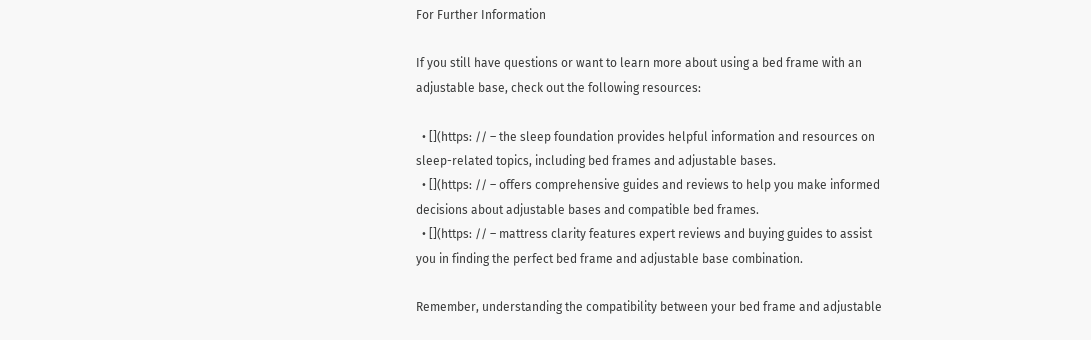For Further Information

If you still have questions or want to learn more about using a bed frame with an adjustable base, check out the following resources:

  • [](https: // – the sleep foundation provides helpful information and resources on sleep-related topics, including bed frames and adjustable bases.
  • [](https: // – offers comprehensive guides and reviews to help you make informed decisions about adjustable bases and compatible bed frames.
  • [](https: // – mattress clarity features expert reviews and buying guides to assist you in finding the perfect bed frame and adjustable base combination.

Remember, understanding the compatibility between your bed frame and adjustable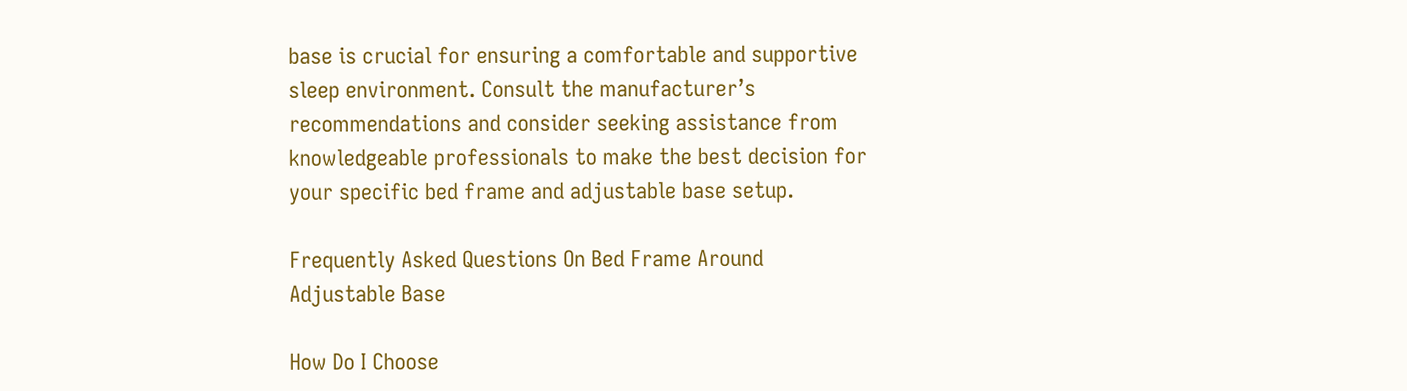base is crucial for ensuring a comfortable and supportive sleep environment. Consult the manufacturer’s recommendations and consider seeking assistance from knowledgeable professionals to make the best decision for your specific bed frame and adjustable base setup.

Frequently Asked Questions On Bed Frame Around Adjustable Base

How Do I Choose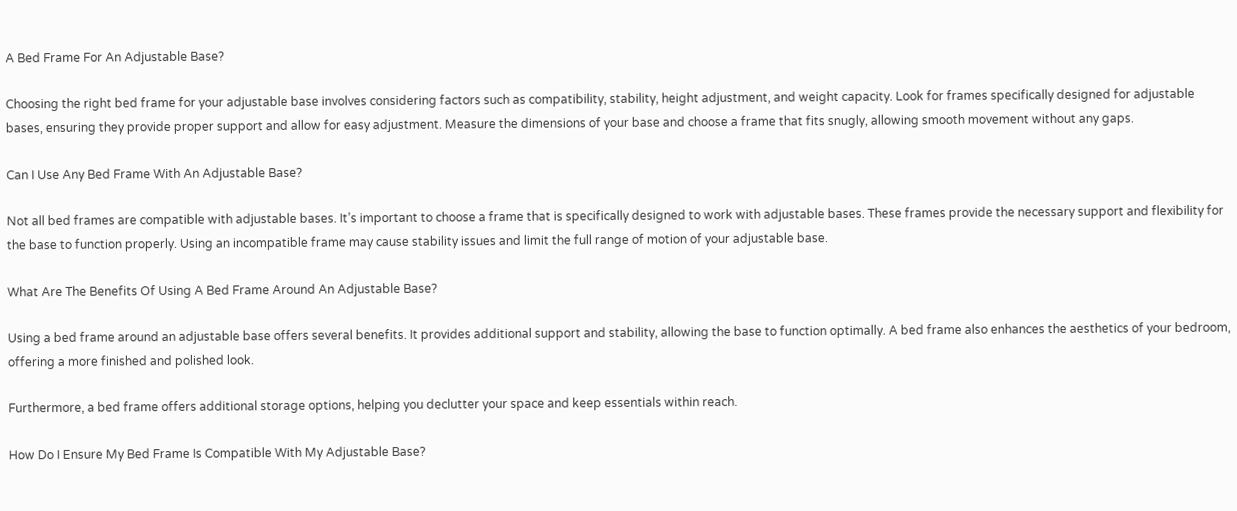A Bed Frame For An Adjustable Base?

Choosing the right bed frame for your adjustable base involves considering factors such as compatibility, stability, height adjustment, and weight capacity. Look for frames specifically designed for adjustable bases, ensuring they provide proper support and allow for easy adjustment. Measure the dimensions of your base and choose a frame that fits snugly, allowing smooth movement without any gaps.

Can I Use Any Bed Frame With An Adjustable Base?

Not all bed frames are compatible with adjustable bases. It’s important to choose a frame that is specifically designed to work with adjustable bases. These frames provide the necessary support and flexibility for the base to function properly. Using an incompatible frame may cause stability issues and limit the full range of motion of your adjustable base.

What Are The Benefits Of Using A Bed Frame Around An Adjustable Base?

Using a bed frame around an adjustable base offers several benefits. It provides additional support and stability, allowing the base to function optimally. A bed frame also enhances the aesthetics of your bedroom, offering a more finished and polished look.

Furthermore, a bed frame offers additional storage options, helping you declutter your space and keep essentials within reach.

How Do I Ensure My Bed Frame Is Compatible With My Adjustable Base?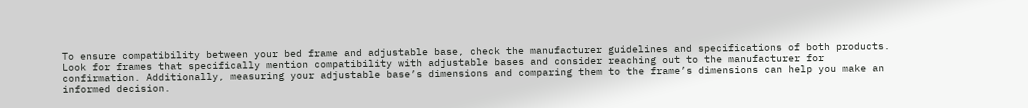To ensure compatibility between your bed frame and adjustable base, check the manufacturer guidelines and specifications of both products. Look for frames that specifically mention compatibility with adjustable bases and consider reaching out to the manufacturer for confirmation. Additionally, measuring your adjustable base’s dimensions and comparing them to the frame’s dimensions can help you make an informed decision.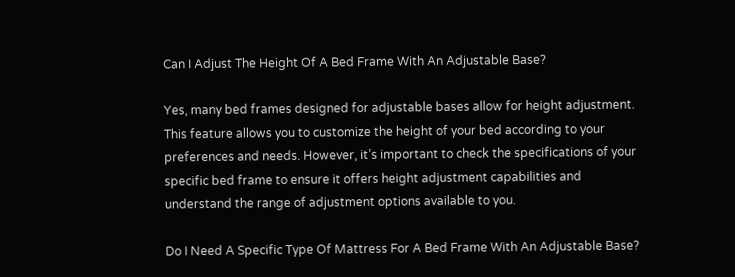Can I Adjust The Height Of A Bed Frame With An Adjustable Base?

Yes, many bed frames designed for adjustable bases allow for height adjustment. This feature allows you to customize the height of your bed according to your preferences and needs. However, it’s important to check the specifications of your specific bed frame to ensure it offers height adjustment capabilities and understand the range of adjustment options available to you.

Do I Need A Specific Type Of Mattress For A Bed Frame With An Adjustable Base?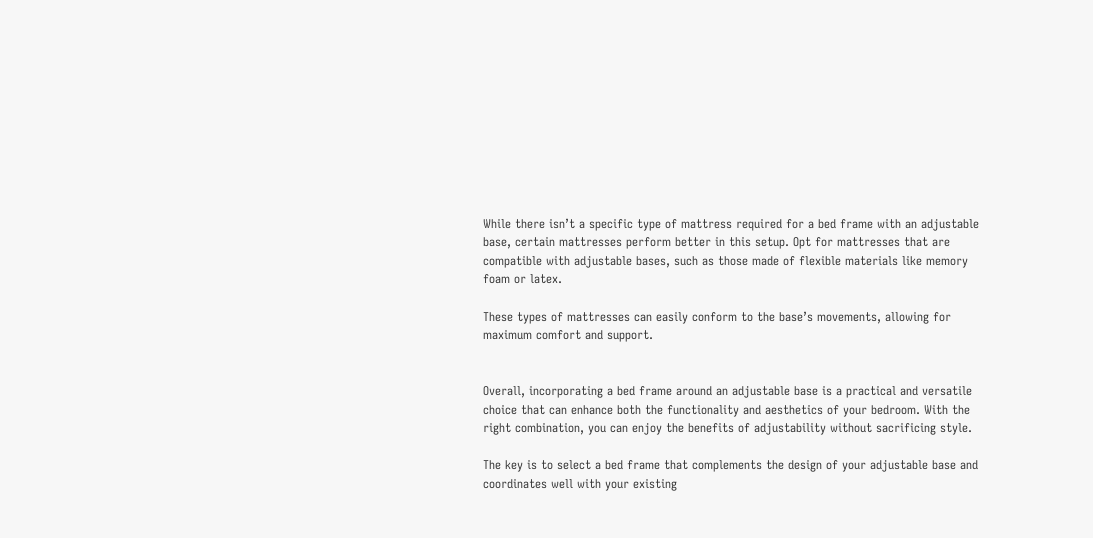While there isn’t a specific type of mattress required for a bed frame with an adjustable base, certain mattresses perform better in this setup. Opt for mattresses that are compatible with adjustable bases, such as those made of flexible materials like memory foam or latex.

These types of mattresses can easily conform to the base’s movements, allowing for maximum comfort and support.


Overall, incorporating a bed frame around an adjustable base is a practical and versatile choice that can enhance both the functionality and aesthetics of your bedroom. With the right combination, you can enjoy the benefits of adjustability without sacrificing style.

The key is to select a bed frame that complements the design of your adjustable base and coordinates well with your existing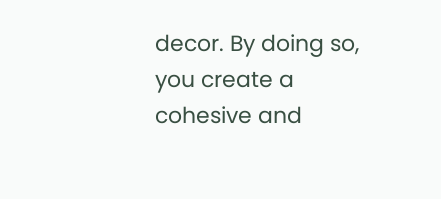decor. By doing so, you create a cohesive and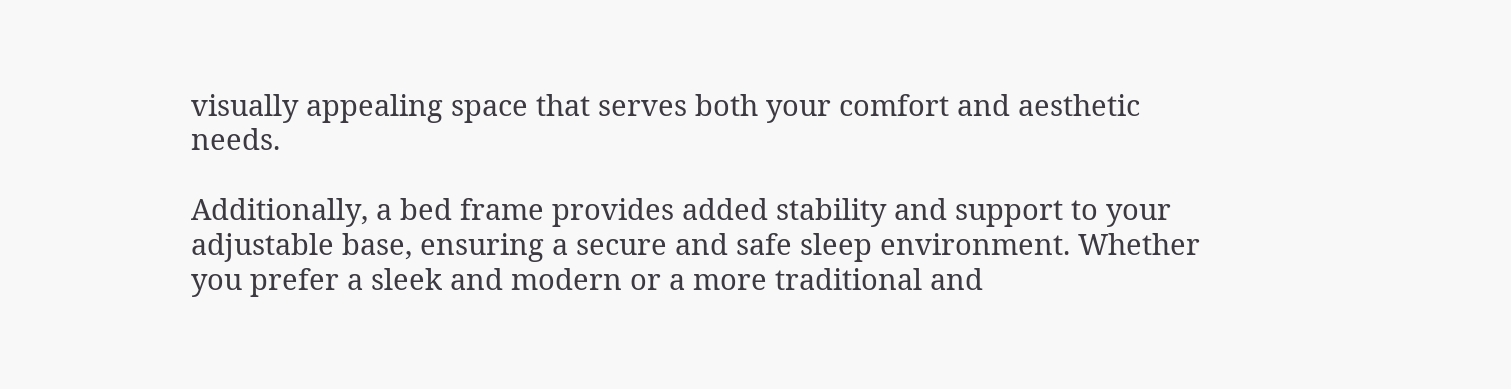visually appealing space that serves both your comfort and aesthetic needs.

Additionally, a bed frame provides added stability and support to your adjustable base, ensuring a secure and safe sleep environment. Whether you prefer a sleek and modern or a more traditional and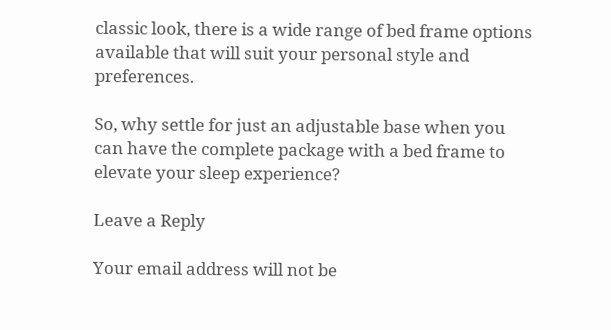classic look, there is a wide range of bed frame options available that will suit your personal style and preferences.

So, why settle for just an adjustable base when you can have the complete package with a bed frame to elevate your sleep experience?

Leave a Reply

Your email address will not be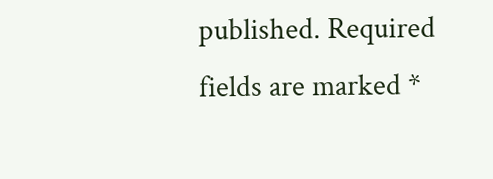published. Required fields are marked *